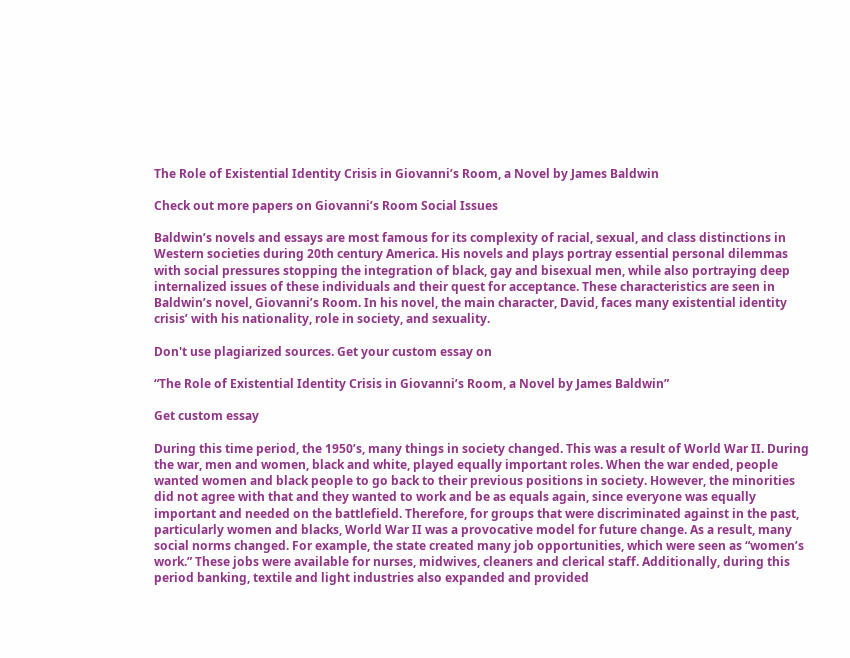The Role of Existential Identity Crisis in Giovanni’s Room, a Novel by James Baldwin

Check out more papers on Giovanni’s Room Social Issues

Baldwin’s novels and essays are most famous for its complexity of racial, sexual, and class distinctions in Western societies during 20th century America. His novels and plays portray essential personal dilemmas with social pressures stopping the integration of black, gay and bisexual men, while also portraying deep internalized issues of these individuals and their quest for acceptance. These characteristics are seen in Baldwin’s novel, Giovanni’s Room. In his novel, the main character, David, faces many existential identity crisis’ with his nationality, role in society, and sexuality.

Don't use plagiarized sources. Get your custom essay on

“The Role of Existential Identity Crisis in Giovanni’s Room, a Novel by James Baldwin”

Get custom essay

During this time period, the 1950’s, many things in society changed. This was a result of World War II. During the war, men and women, black and white, played equally important roles. When the war ended, people wanted women and black people to go back to their previous positions in society. However, the minorities did not agree with that and they wanted to work and be as equals again, since everyone was equally important and needed on the battlefield. Therefore, for groups that were discriminated against in the past, particularly women and blacks, World War II was a provocative model for future change. As a result, many social norms changed. For example, the state created many job opportunities, which were seen as “women’s work.” These jobs were available for nurses, midwives, cleaners and clerical staff. Additionally, during this period banking, textile and light industries also expanded and provided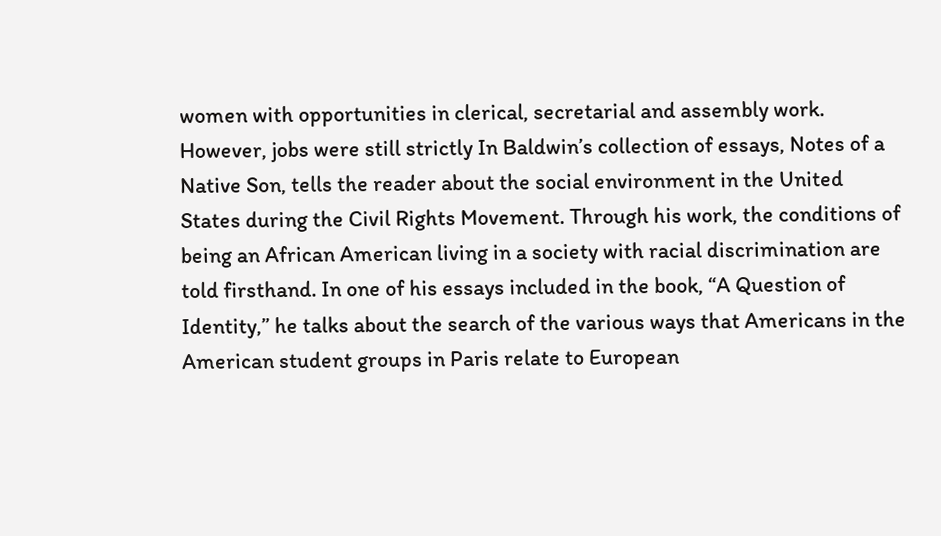women with opportunities in clerical, secretarial and assembly work. However, jobs were still strictly In Baldwin’s collection of essays, Notes of a Native Son, tells the reader about the social environment in the United States during the Civil Rights Movement. Through his work, the conditions of being an African American living in a society with racial discrimination are told firsthand. In one of his essays included in the book, “A Question of Identity,” he talks about the search of the various ways that Americans in the American student groups in Paris relate to European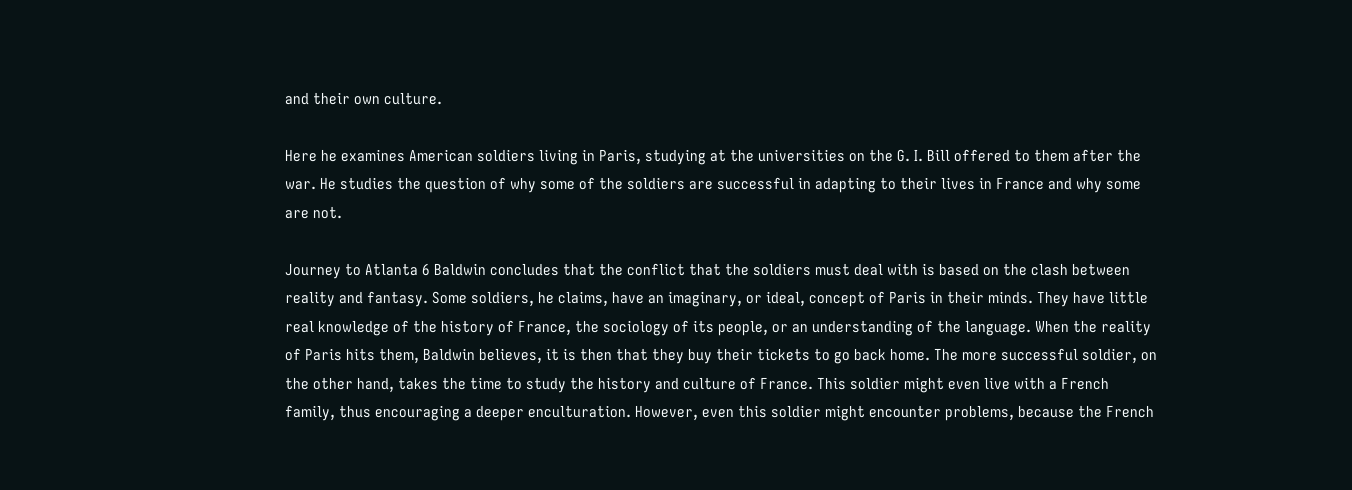and their own culture.

Here he examines American soldiers living in Paris, studying at the universities on the G. I. Bill offered to them after the war. He studies the question of why some of the soldiers are successful in adapting to their lives in France and why some are not.

Journey to Atlanta 6 Baldwin concludes that the conflict that the soldiers must deal with is based on the clash between reality and fantasy. Some soldiers, he claims, have an imaginary, or ideal, concept of Paris in their minds. They have little real knowledge of the history of France, the sociology of its people, or an understanding of the language. When the reality of Paris hits them, Baldwin believes, it is then that they buy their tickets to go back home. The more successful soldier, on the other hand, takes the time to study the history and culture of France. This soldier might even live with a French family, thus encouraging a deeper enculturation. However, even this soldier might encounter problems, because the French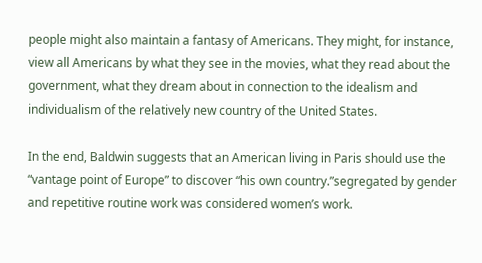people might also maintain a fantasy of Americans. They might, for instance, view all Americans by what they see in the movies, what they read about the government, what they dream about in connection to the idealism and individualism of the relatively new country of the United States.

In the end, Baldwin suggests that an American living in Paris should use the “vantage point of Europe” to discover “his own country.”segregated by gender and repetitive routine work was considered women’s work.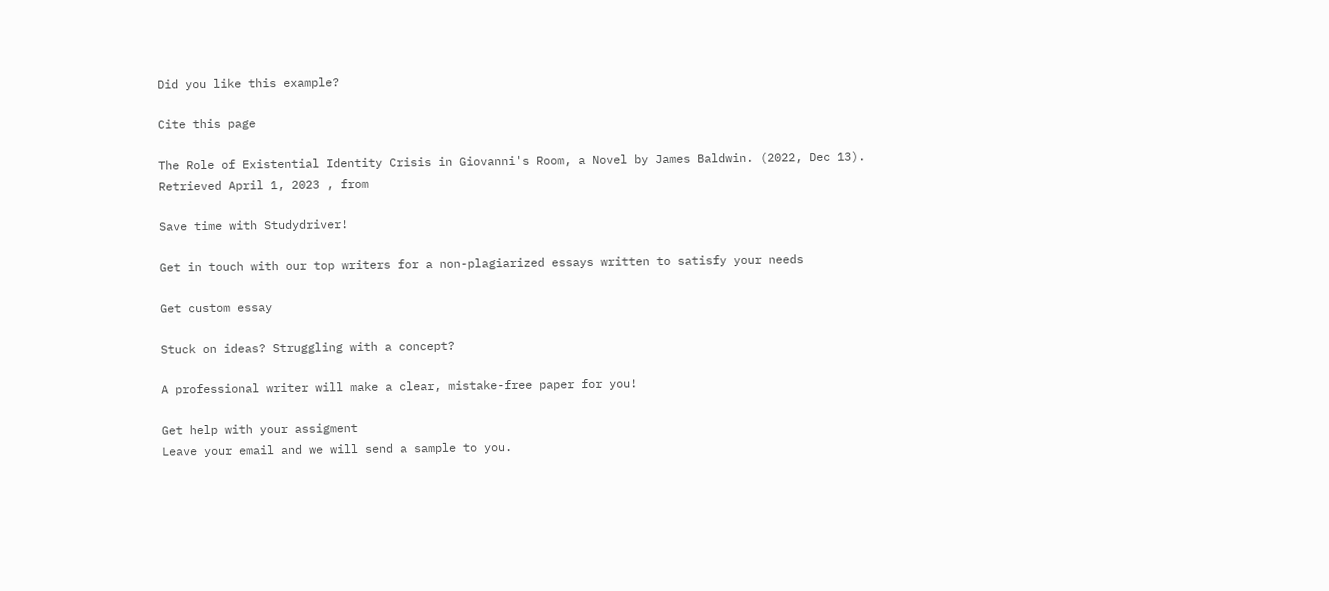Did you like this example?

Cite this page

The Role of Existential Identity Crisis in Giovanni's Room, a Novel by James Baldwin. (2022, Dec 13). Retrieved April 1, 2023 , from

Save time with Studydriver!

Get in touch with our top writers for a non-plagiarized essays written to satisfy your needs

Get custom essay

Stuck on ideas? Struggling with a concept?

A professional writer will make a clear, mistake-free paper for you!

Get help with your assigment
Leave your email and we will send a sample to you.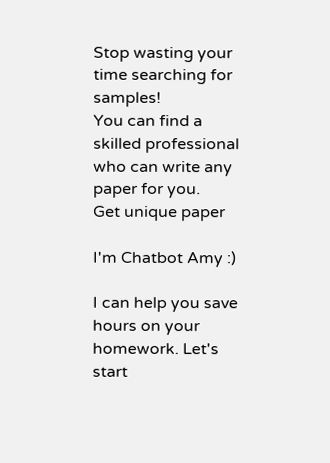Stop wasting your time searching for samples!
You can find a skilled professional who can write any paper for you.
Get unique paper

I'm Chatbot Amy :)

I can help you save hours on your homework. Let's start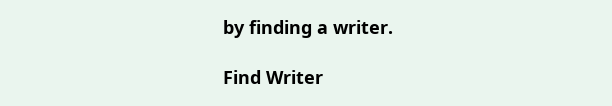by finding a writer.

Find Writer